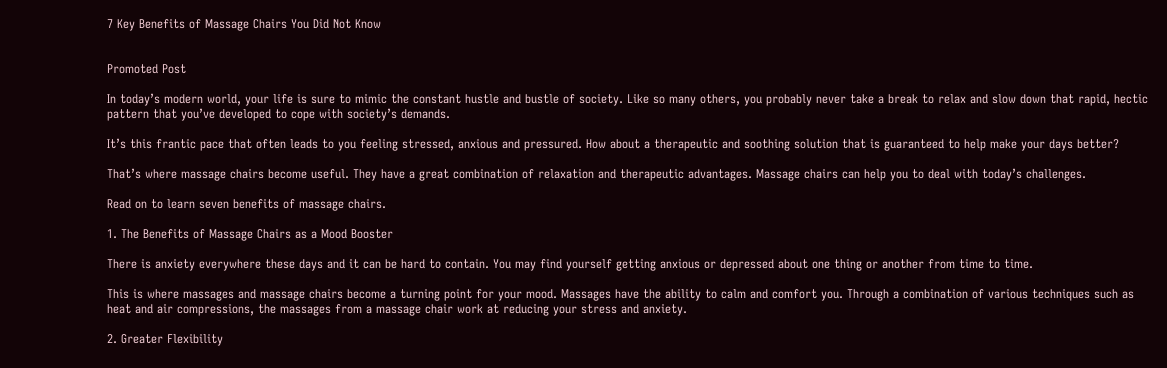7 Key Benefits of Massage Chairs You Did Not Know


Promoted Post

In today’s modern world, your life is sure to mimic the constant hustle and bustle of society. Like so many others, you probably never take a break to relax and slow down that rapid, hectic pattern that you’ve developed to cope with society’s demands.

It’s this frantic pace that often leads to you feeling stressed, anxious and pressured. How about a therapeutic and soothing solution that is guaranteed to help make your days better?

That’s where massage chairs become useful. They have a great combination of relaxation and therapeutic advantages. Massage chairs can help you to deal with today’s challenges.

Read on to learn seven benefits of massage chairs.

1. The Benefits of Massage Chairs as a Mood Booster

There is anxiety everywhere these days and it can be hard to contain. You may find yourself getting anxious or depressed about one thing or another from time to time.

This is where massages and massage chairs become a turning point for your mood. Massages have the ability to calm and comfort you. Through a combination of various techniques such as heat and air compressions, the massages from a massage chair work at reducing your stress and anxiety.

2. Greater Flexibility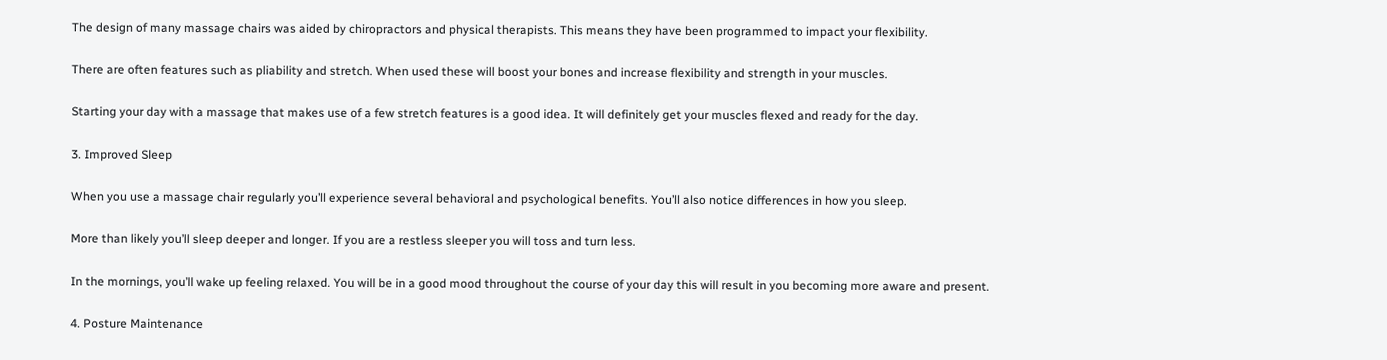The design of many massage chairs was aided by chiropractors and physical therapists. This means they have been programmed to impact your flexibility.

There are often features such as pliability and stretch. When used these will boost your bones and increase flexibility and strength in your muscles.

Starting your day with a massage that makes use of a few stretch features is a good idea. It will definitely get your muscles flexed and ready for the day.

3. Improved Sleep

When you use a massage chair regularly you’ll experience several behavioral and psychological benefits. You’ll also notice differences in how you sleep.

More than likely you’ll sleep deeper and longer. If you are a restless sleeper you will toss and turn less.

In the mornings, you’ll wake up feeling relaxed. You will be in a good mood throughout the course of your day this will result in you becoming more aware and present.

4. Posture Maintenance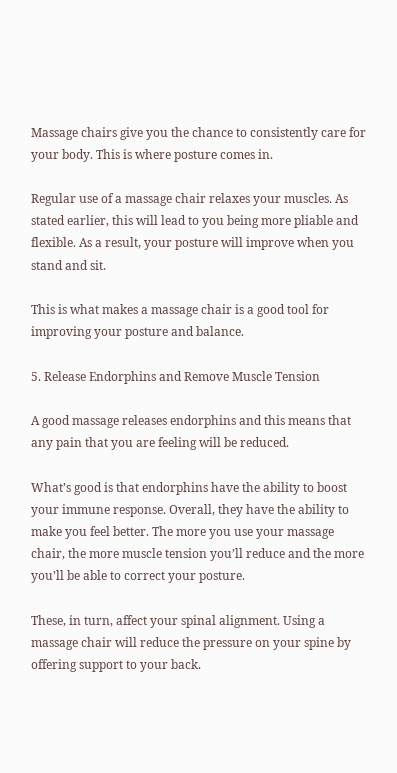Massage chairs give you the chance to consistently care for your body. This is where posture comes in.

Regular use of a massage chair relaxes your muscles. As stated earlier, this will lead to you being more pliable and flexible. As a result, your posture will improve when you stand and sit.

This is what makes a massage chair is a good tool for improving your posture and balance.

5. Release Endorphins and Remove Muscle Tension

A good massage releases endorphins and this means that any pain that you are feeling will be reduced.

What’s good is that endorphins have the ability to boost your immune response. Overall, they have the ability to make you feel better. The more you use your massage chair, the more muscle tension you’ll reduce and the more you’ll be able to correct your posture.

These, in turn, affect your spinal alignment. Using a massage chair will reduce the pressure on your spine by offering support to your back.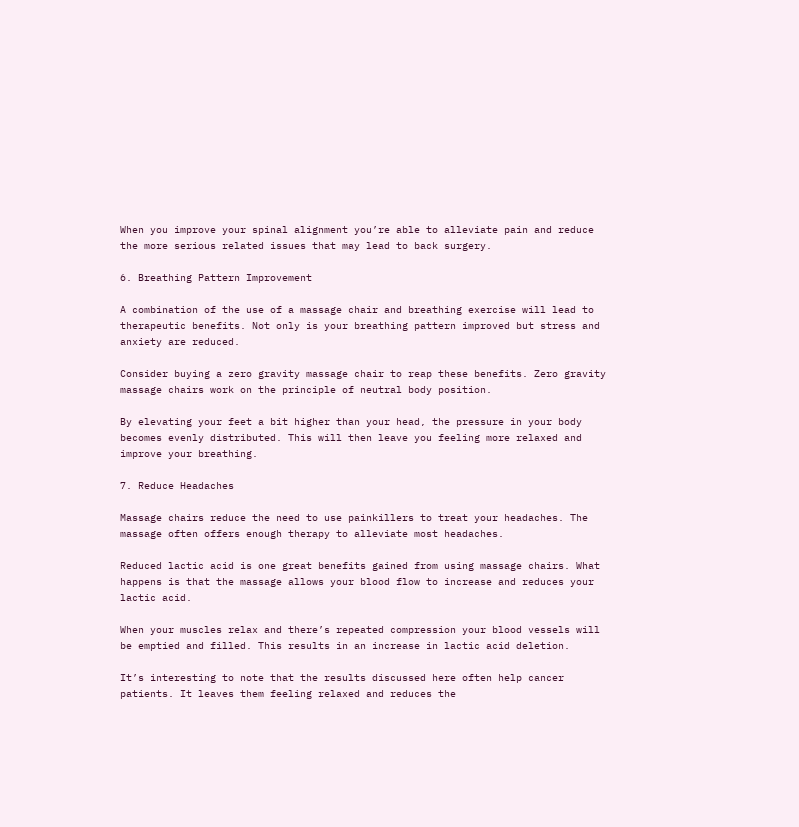When you improve your spinal alignment you’re able to alleviate pain and reduce the more serious related issues that may lead to back surgery.

6. Breathing Pattern Improvement

A combination of the use of a massage chair and breathing exercise will lead to therapeutic benefits. Not only is your breathing pattern improved but stress and anxiety are reduced.

Consider buying a zero gravity massage chair to reap these benefits. Zero gravity massage chairs work on the principle of neutral body position.

By elevating your feet a bit higher than your head, the pressure in your body becomes evenly distributed. This will then leave you feeling more relaxed and improve your breathing.

7. Reduce Headaches

Massage chairs reduce the need to use painkillers to treat your headaches. The massage often offers enough therapy to alleviate most headaches.

Reduced lactic acid is one great benefits gained from using massage chairs. What happens is that the massage allows your blood flow to increase and reduces your lactic acid.

When your muscles relax and there’s repeated compression your blood vessels will be emptied and filled. This results in an increase in lactic acid deletion.

It’s interesting to note that the results discussed here often help cancer patients. It leaves them feeling relaxed and reduces the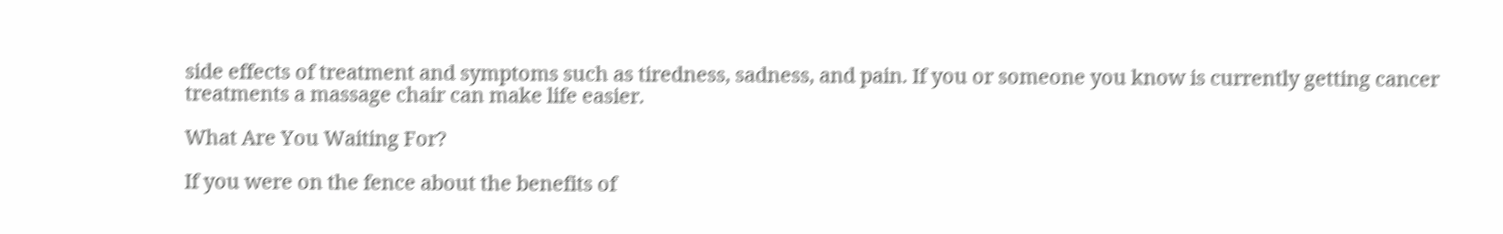side effects of treatment and symptoms such as tiredness, sadness, and pain. If you or someone you know is currently getting cancer treatments a massage chair can make life easier.

What Are You Waiting For?

If you were on the fence about the benefits of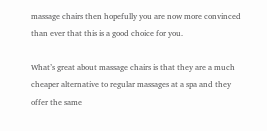massage chairs then hopefully you are now more convinced than ever that this is a good choice for you.

What’s great about massage chairs is that they are a much cheaper alternative to regular massages at a spa and they offer the same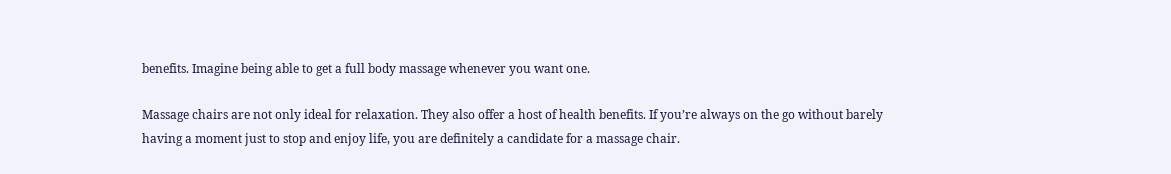benefits. Imagine being able to get a full body massage whenever you want one.

Massage chairs are not only ideal for relaxation. They also offer a host of health benefits. If you’re always on the go without barely having a moment just to stop and enjoy life, you are definitely a candidate for a massage chair.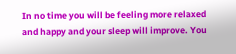In no time you will be feeling more relaxed and happy and your sleep will improve. You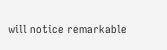will notice remarkable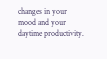changes in your mood and your daytime productivity.